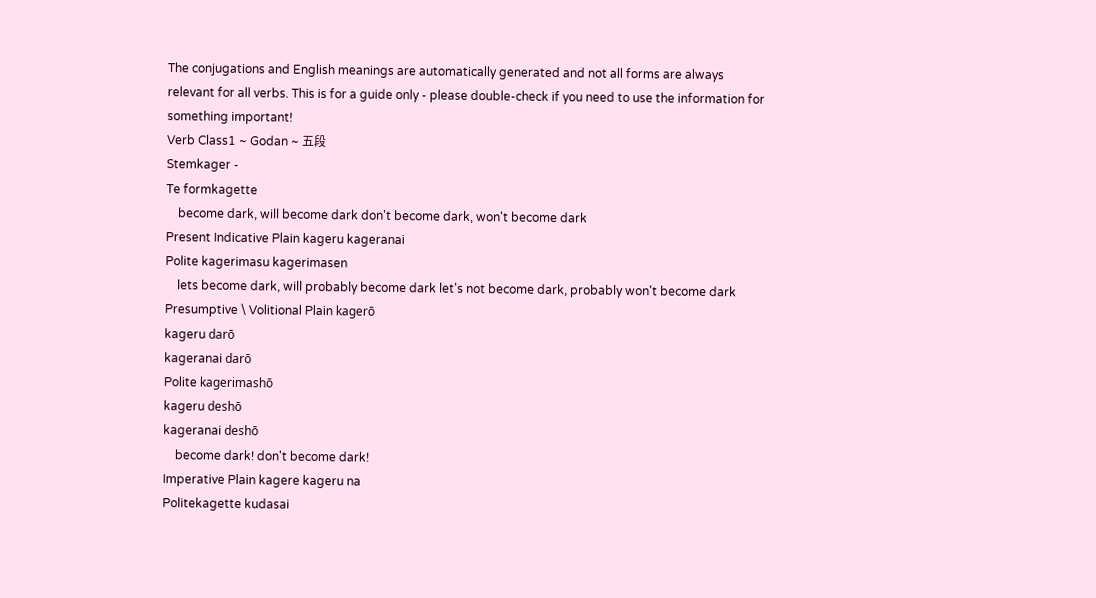The conjugations and English meanings are automatically generated and not all forms are always relevant for all verbs. This is for a guide only - please double-check if you need to use the information for something important!
Verb Class1 ~ Godan ~ 五段
Stemkager -
Te formkagette
    become dark, will become dark don't become dark, won't become dark
Present Indicative Plain kageru kageranai
Polite kagerimasu kagerimasen
    lets become dark, will probably become dark let's not become dark, probably won't become dark
Presumptive \ Volitional Plain kagerō
kageru darō
kageranai darō
Polite kagerimashō
kageru deshō
kageranai deshō
    become dark! don't become dark!
Imperative Plain kagere kageru na
Politekagette kudasai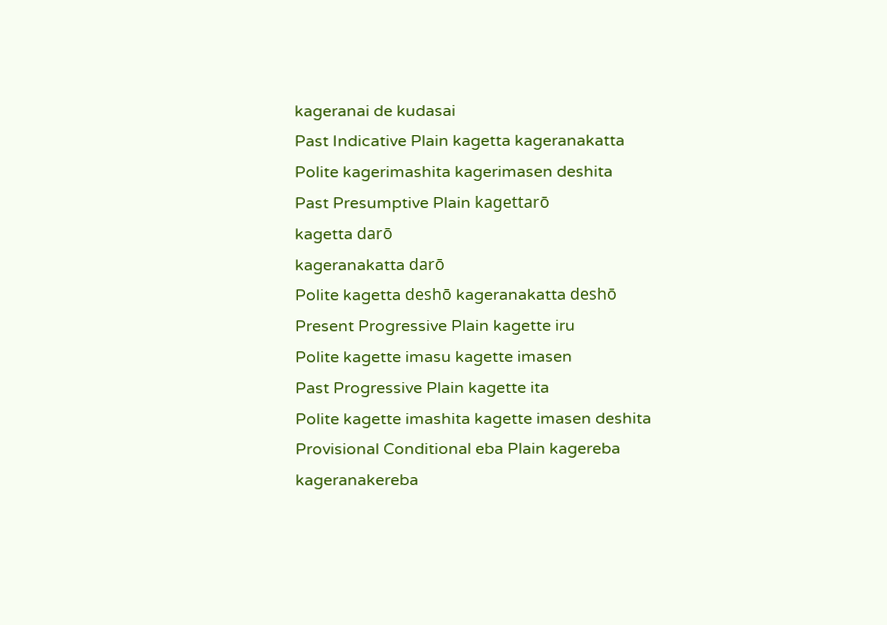kageranai de kudasai
Past Indicative Plain kagetta kageranakatta
Polite kagerimashita kagerimasen deshita
Past Presumptive Plain kagettarō
kagetta darō
kageranakatta darō
Polite kagetta deshō kageranakatta deshō
Present Progressive Plain kagette iru
Polite kagette imasu kagette imasen
Past Progressive Plain kagette ita
Polite kagette imashita kagette imasen deshita
Provisional Conditional eba Plain kagereba kageranakereba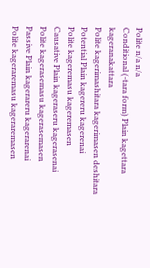Polite n/a n/a
Conditional (-tara form) Plain kagettara kageranakattara
Polite kagerimashitara kagerimasen deshitara
Potential Plain kagereru kagerenai
Polite kageremasu kageremasen
Causative Plain kageraseru kagerasenai
Polite kagerasemasu kagerasemasen
Passive Plain kagerareru kagerarenai
Polite kageraremasu kageraremasen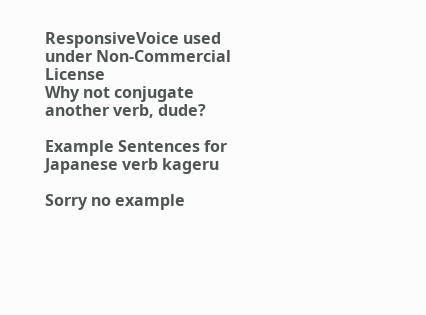ResponsiveVoice used under Non-Commercial License
Why not conjugate another verb, dude?

Example Sentences for Japanese verb kageru

Sorry no example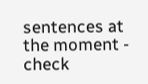sentences at the moment - check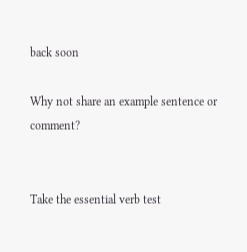back soon

Why not share an example sentence or comment?


Take the essential verb test